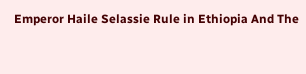Emperor Haile Selassie Rule in Ethiopia And The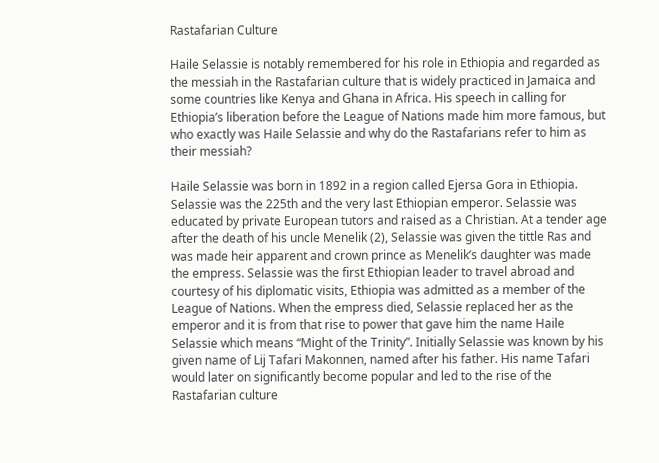Rastafarian Culture

Haile Selassie is notably remembered for his role in Ethiopia and regarded as the messiah in the Rastafarian culture that is widely practiced in Jamaica and some countries like Kenya and Ghana in Africa. His speech in calling for Ethiopia’s liberation before the League of Nations made him more famous, but who exactly was Haile Selassie and why do the Rastafarians refer to him as their messiah?

Haile Selassie was born in 1892 in a region called Ejersa Gora in Ethiopia. Selassie was the 225th and the very last Ethiopian emperor. Selassie was educated by private European tutors and raised as a Christian. At a tender age after the death of his uncle Menelik (2), Selassie was given the tittle Ras and was made heir apparent and crown prince as Menelik’s daughter was made the empress. Selassie was the first Ethiopian leader to travel abroad and courtesy of his diplomatic visits, Ethiopia was admitted as a member of the League of Nations. When the empress died, Selassie replaced her as the emperor and it is from that rise to power that gave him the name Haile Selassie which means “Might of the Trinity”. Initially Selassie was known by his given name of Lij Tafari Makonnen, named after his father. His name Tafari would later on significantly become popular and led to the rise of the Rastafarian culture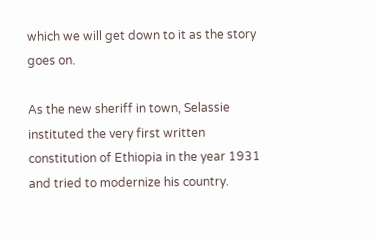which we will get down to it as the story goes on.

As the new sheriff in town, Selassie instituted the very first written constitution of Ethiopia in the year 1931 and tried to modernize his country.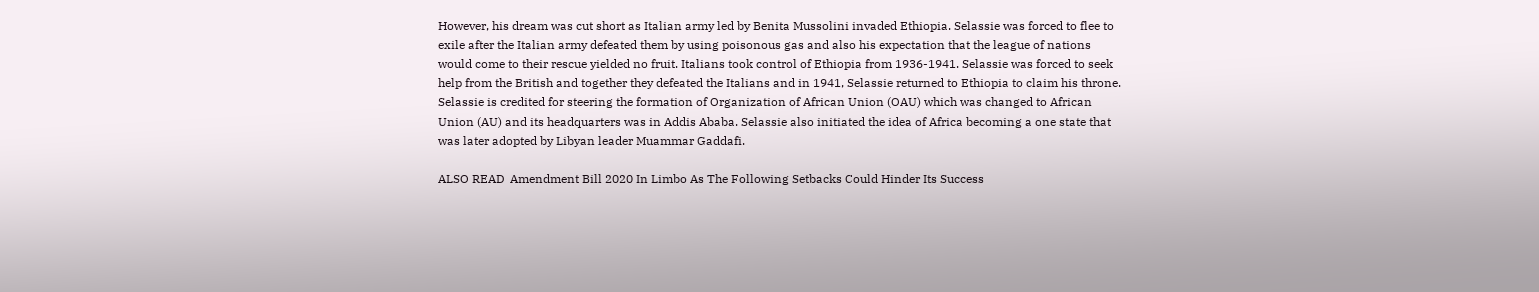However, his dream was cut short as Italian army led by Benita Mussolini invaded Ethiopia. Selassie was forced to flee to exile after the Italian army defeated them by using poisonous gas and also his expectation that the league of nations would come to their rescue yielded no fruit. Italians took control of Ethiopia from 1936-1941. Selassie was forced to seek help from the British and together they defeated the Italians and in 1941, Selassie returned to Ethiopia to claim his throne. Selassie is credited for steering the formation of Organization of African Union (OAU) which was changed to African Union (AU) and its headquarters was in Addis Ababa. Selassie also initiated the idea of Africa becoming a one state that was later adopted by Libyan leader Muammar Gaddafi.

ALSO READ  Amendment Bill 2020 In Limbo As The Following Setbacks Could Hinder Its Success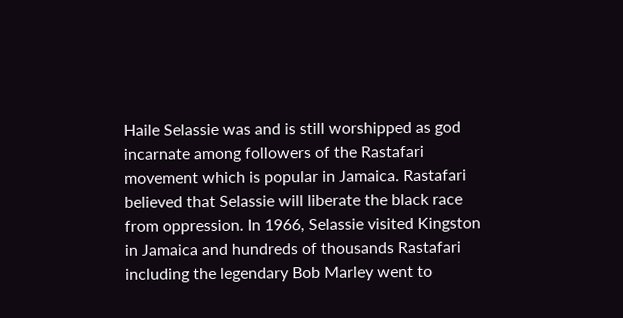Haile Selassie was and is still worshipped as god incarnate among followers of the Rastafari movement which is popular in Jamaica. Rastafari believed that Selassie will liberate the black race from oppression. In 1966, Selassie visited Kingston in Jamaica and hundreds of thousands Rastafari including the legendary Bob Marley went to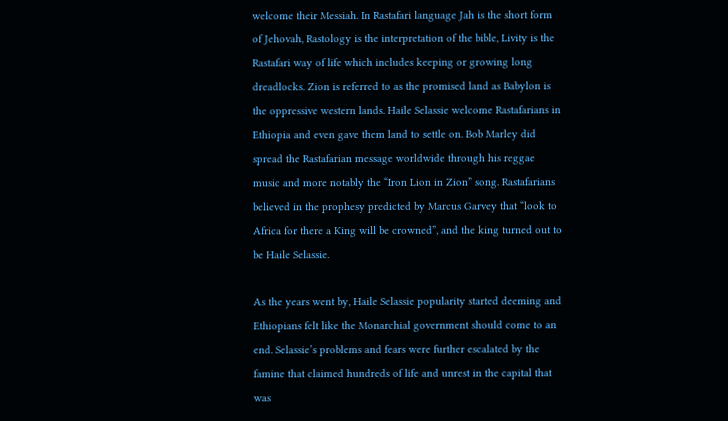welcome their Messiah. In Rastafari language Jah is the short form of Jehovah, Rastology is the interpretation of the bible, Livity is the Rastafari way of life which includes keeping or growing long dreadlocks. Zion is referred to as the promised land as Babylon is the oppressive western lands. Haile Selassie welcome Rastafarians in Ethiopia and even gave them land to settle on. Bob Marley did spread the Rastafarian message worldwide through his reggae music and more notably the “Iron Lion in Zion” song. Rastafarians believed in the prophesy predicted by Marcus Garvey that “look to Africa for there a King will be crowned”, and the king turned out to be Haile Selassie.

As the years went by, Haile Selassie popularity started deeming and Ethiopians felt like the Monarchial government should come to an end. Selassie’s problems and fears were further escalated by the famine that claimed hundreds of life and unrest in the capital that was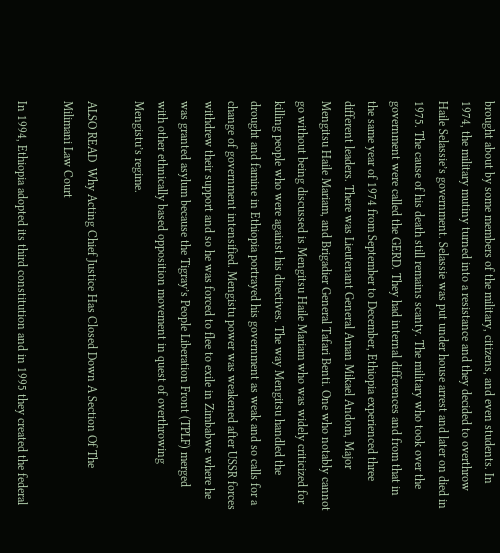brought about by some members of the military, citizens, and even students. In 1974, the military mutiny turned into a resistance and they decided to overthrow Haile Selassie’s government. Selassie was put under house arrest and later on died in 1975. The cause of his death still remains scanty. The military who took over the government were called the GERD. They had internal differences and from that in the same year of 1974 from September to December, Ethiopia experienced three different leaders. There was Lieutenant General Aman Mikael Andom, Major Mengitsu Haile Mariam, and Brigadier General Tafari Benti. One who notably cannot go without being discussed is Mengitsu Haile Mariam who was widely criticized for killing people who were against his directives. The way Mengitsu handled the drought and famine in Ethiopia portrayed his government as weak and so calls for a change of government intensified. Mengistu power was weakened after USSR forces withdrew their support and so he was forced to flee to exile in Zimbabwe where he was granted asylum because the Tigray’s People Liberation Front (TPLF) merged with other ethnically based opposition movement in quest of overthrowing Mengistu’s regime.

ALSO READ  Why Acting Chief Justice Has Closed Down A Section Of The Milimani Law Court

In 1994, Ethiopia adopted its third constitution and in 1995 they created the federal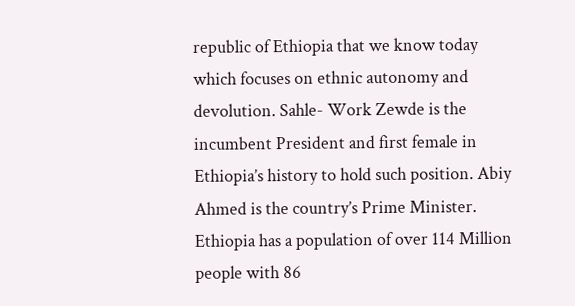republic of Ethiopia that we know today which focuses on ethnic autonomy and devolution. Sahle- Work Zewde is the incumbent President and first female in Ethiopia’s history to hold such position. Abiy Ahmed is the country’s Prime Minister. Ethiopia has a population of over 114 Million people with 86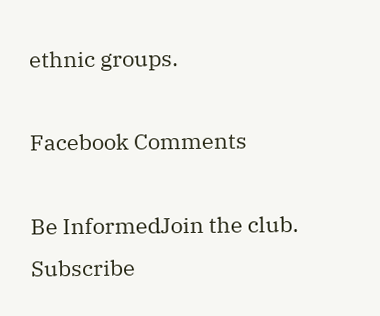ethnic groups.

Facebook Comments

Be InformedJoin the club. Subscribe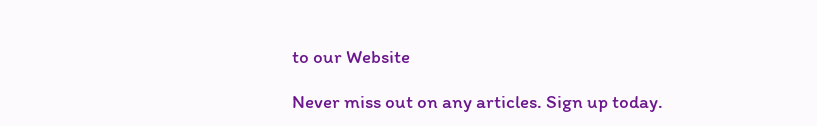to our Website

Never miss out on any articles. Sign up today.